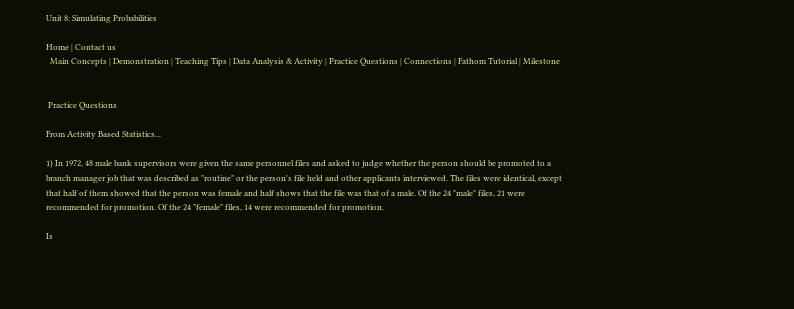Unit 8: Simulating Probabilities

Home | Contact us
  Main Concepts | Demonstration | Teaching Tips | Data Analysis & Activity | Practice Questions | Connections | Fathom Tutorial | Milestone


 Practice Questions

From Activity Based Statistics...

1) In 1972, 48 male bank supervisors were given the same personnel files and asked to judge whether the person should be promoted to a branch manager job that was described as "routine" or the person's file held and other applicants interviewed. The files were identical, except that half of them showed that the person was female and half shows that the file was that of a male. Of the 24 "male" files, 21 were recommended for promotion. Of the 24 "female" files, 14 were recommended for promotion.

Is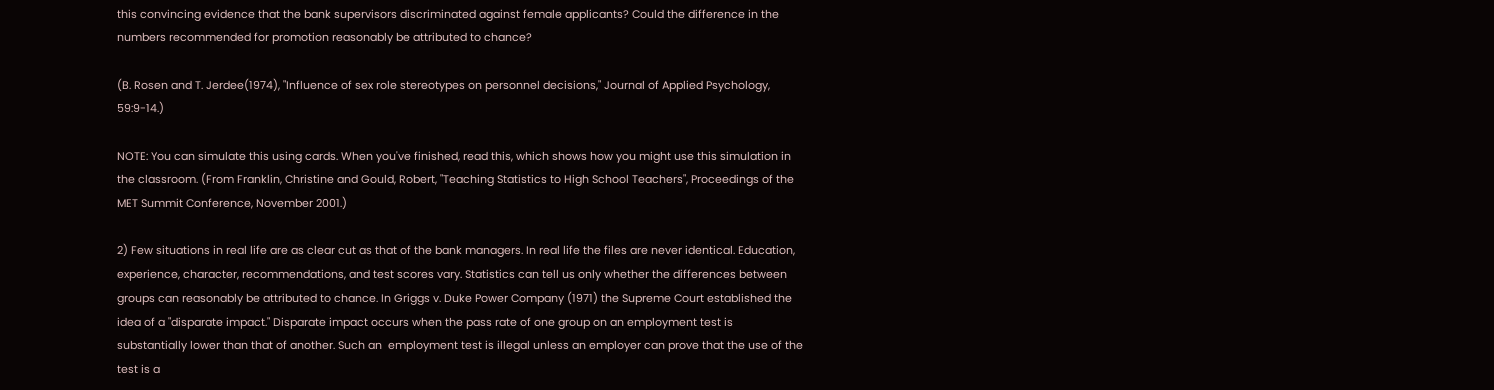this convincing evidence that the bank supervisors discriminated against female applicants? Could the difference in the numbers recommended for promotion reasonably be attributed to chance?

(B. Rosen and T. Jerdee(1974), "Influence of sex role stereotypes on personnel decisions," Journal of Applied Psychology, 59:9-14.)

NOTE: You can simulate this using cards. When you've finished, read this, which shows how you might use this simulation in the classroom. (From Franklin, Christine and Gould, Robert, "Teaching Statistics to High School Teachers", Proceedings of the MET Summit Conference, November 2001.)

2) Few situations in real life are as clear cut as that of the bank managers. In real life the files are never identical. Education, experience, character, recommendations, and test scores vary. Statistics can tell us only whether the differences between groups can reasonably be attributed to chance. In Griggs v. Duke Power Company (1971) the Supreme Court established the idea of a "disparate impact." Disparate impact occurs when the pass rate of one group on an employment test is substantially lower than that of another. Such an  employment test is illegal unless an employer can prove that the use of the test is a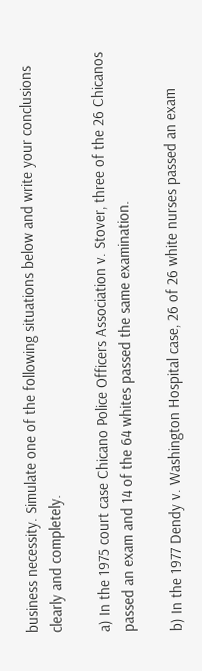business necessity. Simulate one of the following situations below and write your conclusions clearly and completely.

a) In the 1975 court case Chicano Police Officers Association v. Stover, three of the 26 Chicanos passed an exam and 14 of the 64 whites passed the same examination.

b) In the 1977 Dendy v. Washington Hospital case, 26 of 26 white nurses passed an exam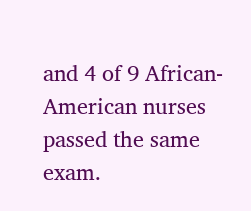and 4 of 9 African-American nurses passed the same exam.